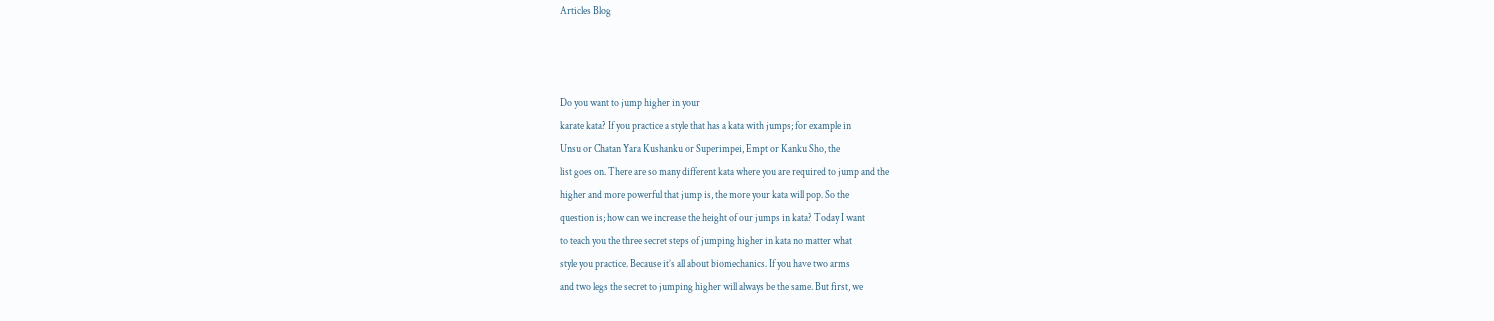Articles Blog



Do you want to jump higher in your
karate kata? If you practice a style that has a kata with jumps; for example in
Unsu or Chatan Yara Kushanku or Superimpei, Empt or Kanku Sho, the
list goes on. There are so many different kata where you are required to jump and the
higher and more powerful that jump is, the more your kata will pop. So the
question is; how can we increase the height of our jumps in kata? Today I want
to teach you the three secret steps of jumping higher in kata no matter what
style you practice. Because it’s all about biomechanics. If you have two arms
and two legs the secret to jumping higher will always be the same. But first, we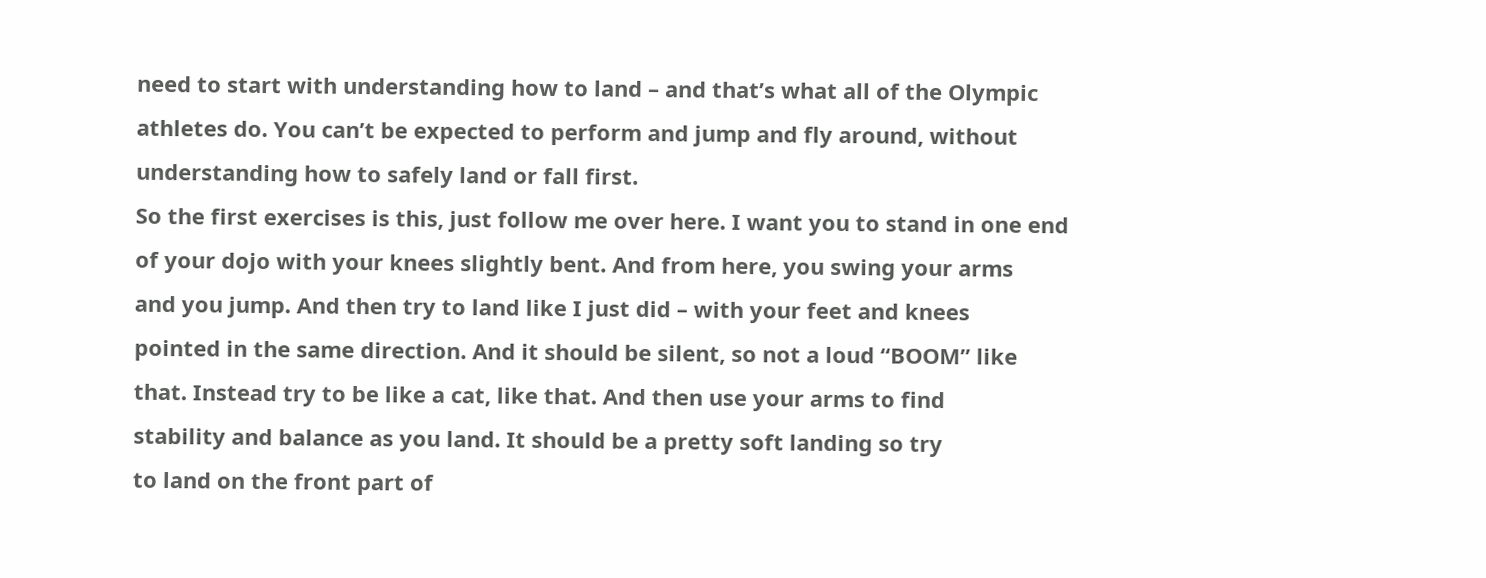need to start with understanding how to land – and that’s what all of the Olympic
athletes do. You can’t be expected to perform and jump and fly around, without
understanding how to safely land or fall first.
So the first exercises is this, just follow me over here. I want you to stand in one end
of your dojo with your knees slightly bent. And from here, you swing your arms
and you jump. And then try to land like I just did – with your feet and knees
pointed in the same direction. And it should be silent, so not a loud “BOOM” like
that. Instead try to be like a cat, like that. And then use your arms to find
stability and balance as you land. It should be a pretty soft landing so try
to land on the front part of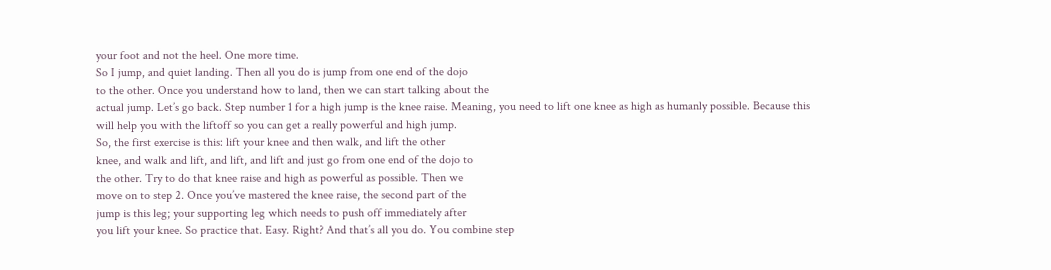your foot and not the heel. One more time.
So I jump, and quiet landing. Then all you do is jump from one end of the dojo
to the other. Once you understand how to land, then we can start talking about the
actual jump. Let’s go back. Step number 1 for a high jump is the knee raise. Meaning, you need to lift one knee as high as humanly possible. Because this
will help you with the liftoff so you can get a really powerful and high jump.
So, the first exercise is this: lift your knee and then walk, and lift the other
knee, and walk and lift, and lift, and lift and just go from one end of the dojo to
the other. Try to do that knee raise and high as powerful as possible. Then we
move on to step 2. Once you’ve mastered the knee raise, the second part of the
jump is this leg; your supporting leg which needs to push off immediately after
you lift your knee. So practice that. Easy. Right? And that’s all you do. You combine step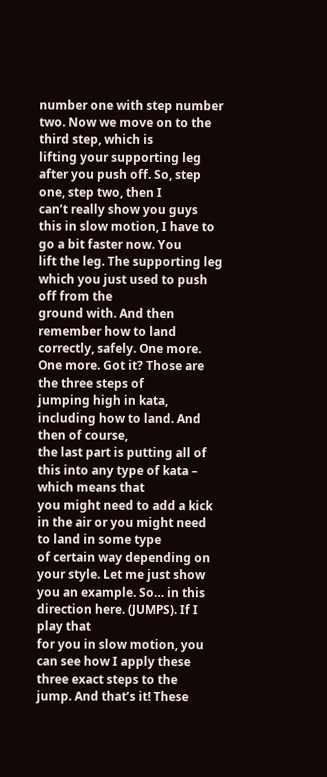number one with step number two. Now we move on to the third step, which is
lifting your supporting leg after you push off. So, step one, step two, then I
can’t really show you guys this in slow motion, I have to go a bit faster now. You
lift the leg. The supporting leg which you just used to push off from the
ground with. And then remember how to land correctly, safely. One more. One more. Got it? Those are the three steps of
jumping high in kata, including how to land. And then of course,
the last part is putting all of this into any type of kata – which means that
you might need to add a kick in the air or you might need to land in some type
of certain way depending on your style. Let me just show you an example. So… in this direction here. (JUMPS). If I play that
for you in slow motion, you can see how I apply these three exact steps to the
jump. And that’s it! These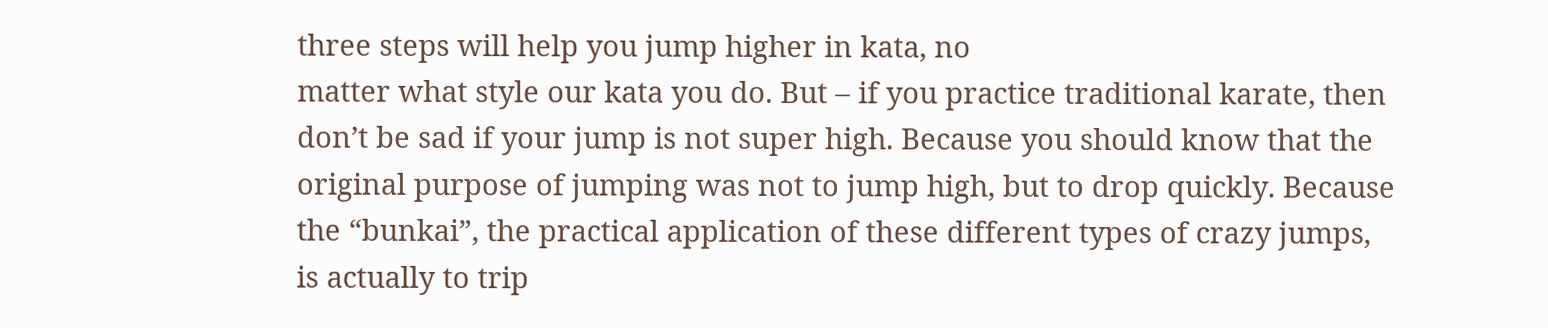three steps will help you jump higher in kata, no
matter what style our kata you do. But – if you practice traditional karate, then
don’t be sad if your jump is not super high. Because you should know that the
original purpose of jumping was not to jump high, but to drop quickly. Because
the “bunkai”, the practical application of these different types of crazy jumps,
is actually to trip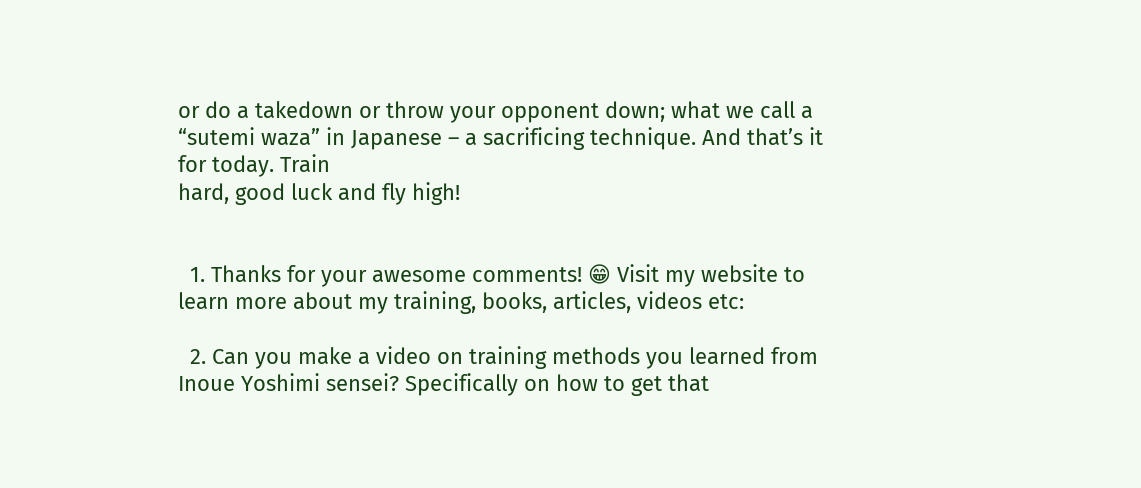or do a takedown or throw your opponent down; what we call a “sutemi waza” in Japanese – a sacrificing technique. And that’s it for today. Train
hard, good luck and fly high!


  1. Thanks for your awesome comments! 😁 Visit my website to learn more about my training, books, articles, videos etc:

  2. Can you make a video on training methods you learned from Inoue Yoshimi sensei? Specifically on how to get that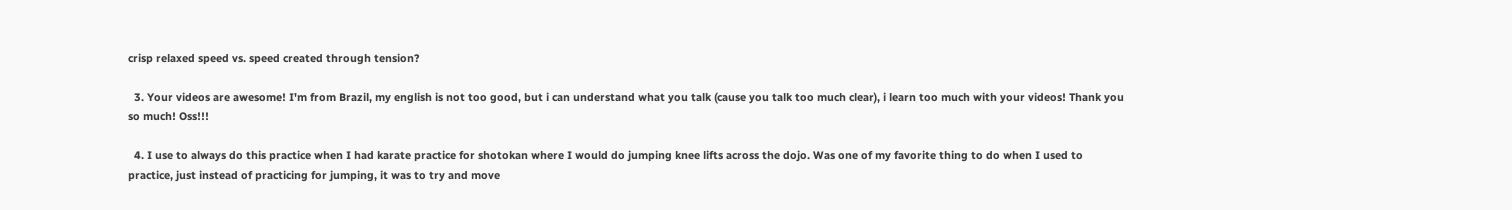crisp relaxed speed vs. speed created through tension?

  3. Your videos are awesome! I'm from Brazil, my english is not too good, but i can understand what you talk (cause you talk too much clear), i learn too much with your videos! Thank you so much! Oss!!!

  4. I use to always do this practice when I had karate practice for shotokan where I would do jumping knee lifts across the dojo. Was one of my favorite thing to do when I used to practice, just instead of practicing for jumping, it was to try and move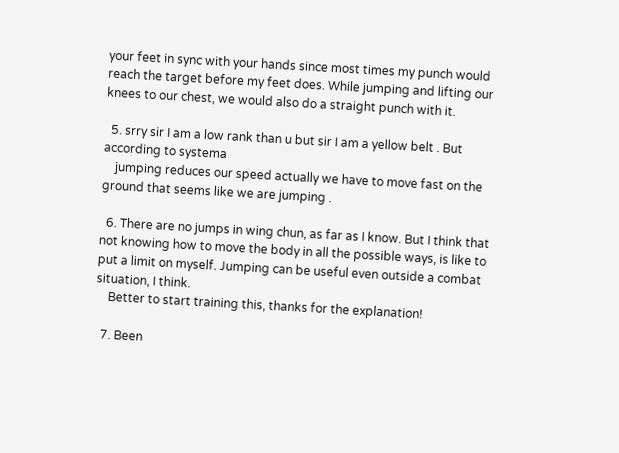your feet in sync with your hands since most times my punch would reach the target before my feet does. While jumping and lifting our knees to our chest, we would also do a straight punch with it.

  5. srry sir I am a low rank than u but sir I am a yellow belt . But according to systema
    jumping reduces our speed actually we have to move fast on the ground that seems like we are jumping .

  6. There are no jumps in wing chun, as far as I know. But I think that not knowing how to move the body in all the possible ways, is like to put a limit on myself. Jumping can be useful even outside a combat situation, I think.
    Better to start training this, thanks for the explanation!

  7. Been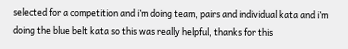selected for a competition and i’m doing team, pairs and individual kata and i’m doing the blue belt kata so this was really helpful, thanks for this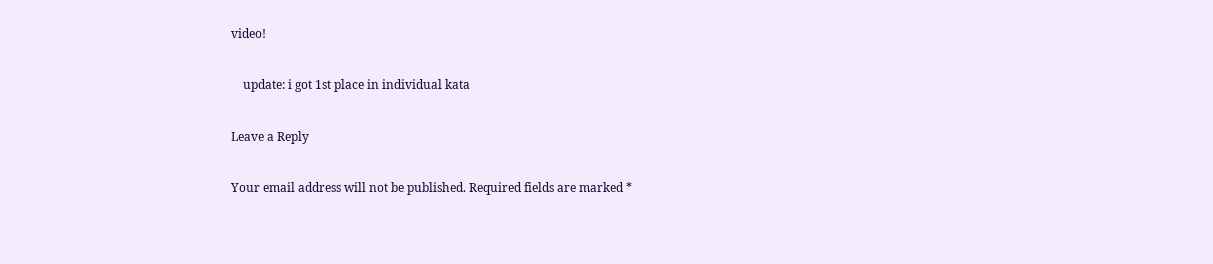video!

    update: i got 1st place in individual kata

Leave a Reply

Your email address will not be published. Required fields are marked *